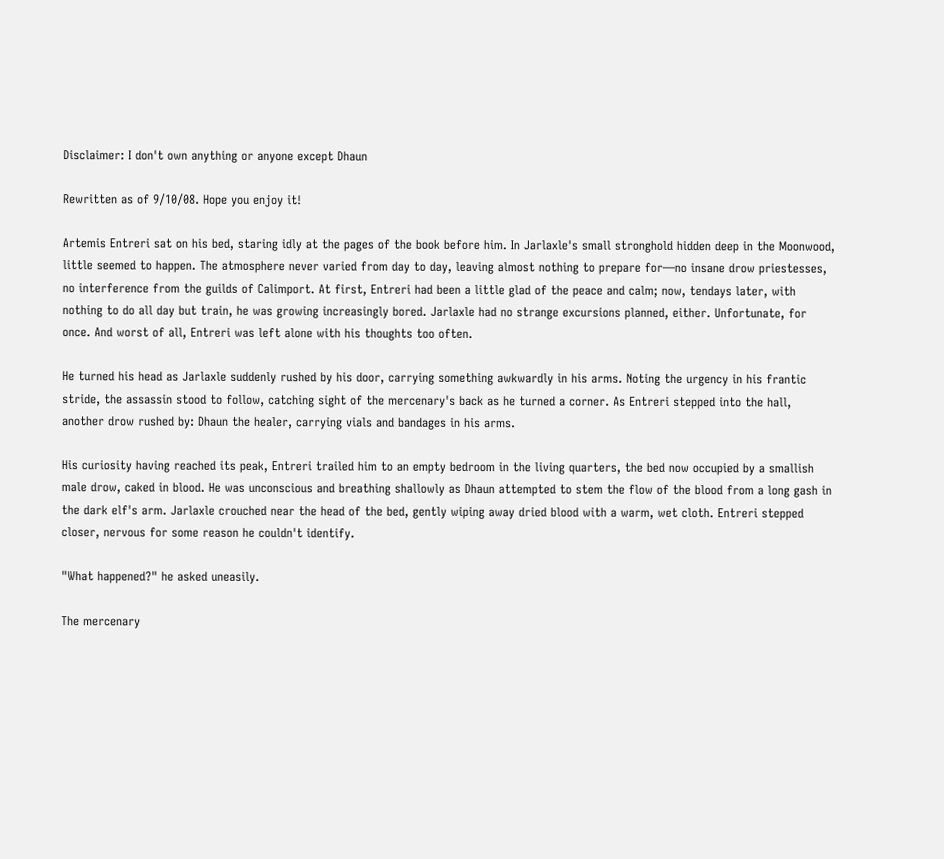Disclaimer: I don't own anything or anyone except Dhaun

Rewritten as of 9/10/08. Hope you enjoy it!

Artemis Entreri sat on his bed, staring idly at the pages of the book before him. In Jarlaxle's small stronghold hidden deep in the Moonwood, little seemed to happen. The atmosphere never varied from day to day, leaving almost nothing to prepare for—no insane drow priestesses, no interference from the guilds of Calimport. At first, Entreri had been a little glad of the peace and calm; now, tendays later, with nothing to do all day but train, he was growing increasingly bored. Jarlaxle had no strange excursions planned, either. Unfortunate, for once. And worst of all, Entreri was left alone with his thoughts too often.

He turned his head as Jarlaxle suddenly rushed by his door, carrying something awkwardly in his arms. Noting the urgency in his frantic stride, the assassin stood to follow, catching sight of the mercenary's back as he turned a corner. As Entreri stepped into the hall, another drow rushed by: Dhaun the healer, carrying vials and bandages in his arms.

His curiosity having reached its peak, Entreri trailed him to an empty bedroom in the living quarters, the bed now occupied by a smallish male drow, caked in blood. He was unconscious and breathing shallowly as Dhaun attempted to stem the flow of the blood from a long gash in the dark elf's arm. Jarlaxle crouched near the head of the bed, gently wiping away dried blood with a warm, wet cloth. Entreri stepped closer, nervous for some reason he couldn't identify.

"What happened?" he asked uneasily.

The mercenary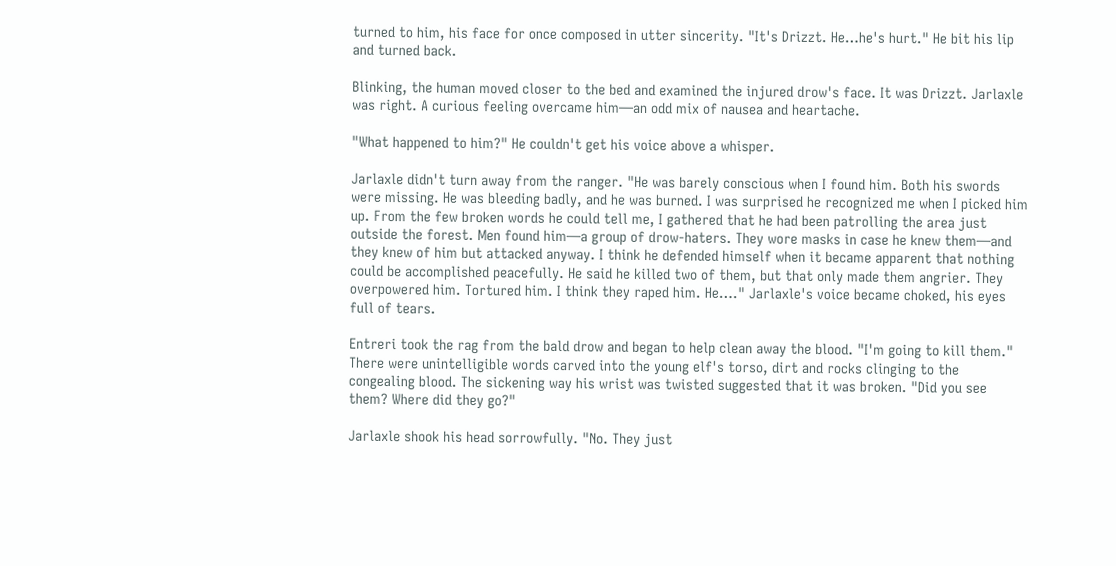turned to him, his face for once composed in utter sincerity. "It's Drizzt. He…he's hurt." He bit his lip and turned back.

Blinking, the human moved closer to the bed and examined the injured drow's face. It was Drizzt. Jarlaxle was right. A curious feeling overcame him—an odd mix of nausea and heartache.

"What happened to him?" He couldn't get his voice above a whisper.

Jarlaxle didn't turn away from the ranger. "He was barely conscious when I found him. Both his swords were missing. He was bleeding badly, and he was burned. I was surprised he recognized me when I picked him up. From the few broken words he could tell me, I gathered that he had been patrolling the area just outside the forest. Men found him—a group of drow-haters. They wore masks in case he knew them—and they knew of him but attacked anyway. I think he defended himself when it became apparent that nothing could be accomplished peacefully. He said he killed two of them, but that only made them angrier. They overpowered him. Tortured him. I think they raped him. He…." Jarlaxle's voice became choked, his eyes full of tears.

Entreri took the rag from the bald drow and began to help clean away the blood. "I'm going to kill them." There were unintelligible words carved into the young elf's torso, dirt and rocks clinging to the congealing blood. The sickening way his wrist was twisted suggested that it was broken. "Did you see them? Where did they go?"

Jarlaxle shook his head sorrowfully. "No. They just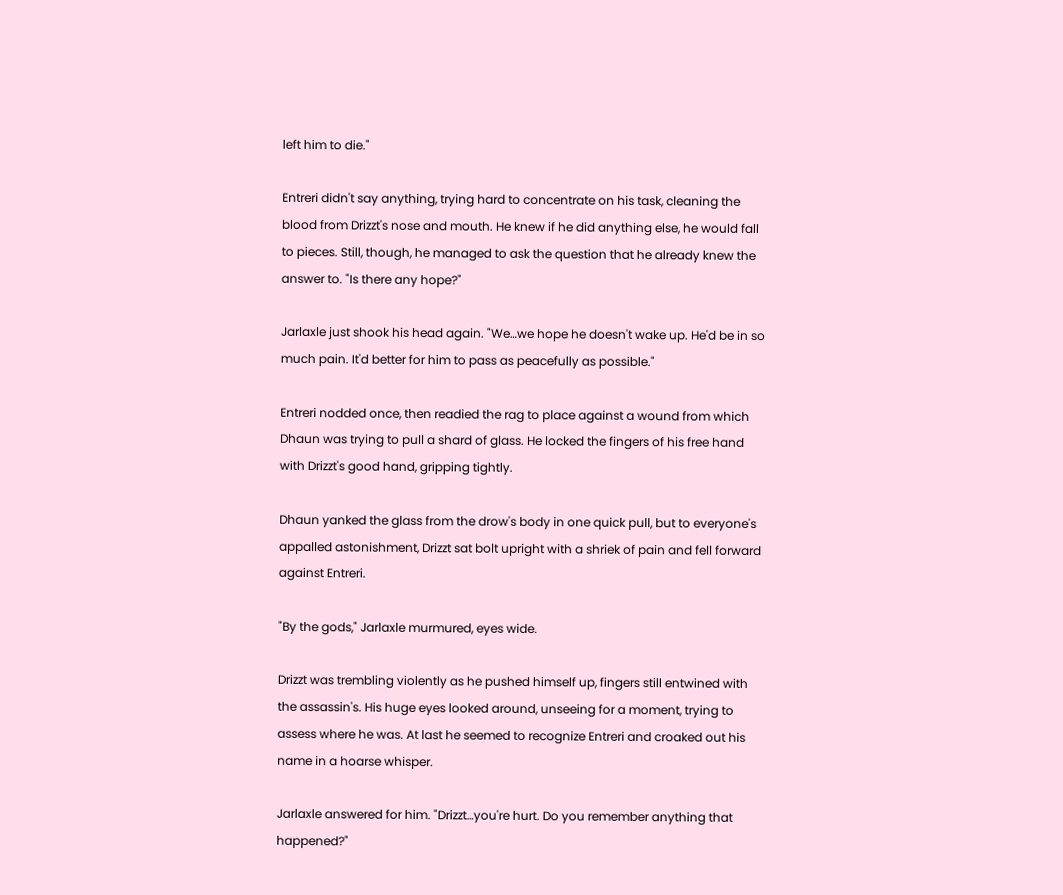left him to die."

Entreri didn't say anything, trying hard to concentrate on his task, cleaning the blood from Drizzt's nose and mouth. He knew if he did anything else, he would fall to pieces. Still, though, he managed to ask the question that he already knew the answer to. "Is there any hope?"

Jarlaxle just shook his head again. "We…we hope he doesn't wake up. He'd be in so much pain. It'd better for him to pass as peacefully as possible."

Entreri nodded once, then readied the rag to place against a wound from which Dhaun was trying to pull a shard of glass. He locked the fingers of his free hand with Drizzt's good hand, gripping tightly.

Dhaun yanked the glass from the drow's body in one quick pull, but to everyone's appalled astonishment, Drizzt sat bolt upright with a shriek of pain and fell forward against Entreri.

"By the gods," Jarlaxle murmured, eyes wide.

Drizzt was trembling violently as he pushed himself up, fingers still entwined with the assassin's. His huge eyes looked around, unseeing for a moment, trying to assess where he was. At last he seemed to recognize Entreri and croaked out his name in a hoarse whisper.

Jarlaxle answered for him. "Drizzt…you're hurt. Do you remember anything that happened?"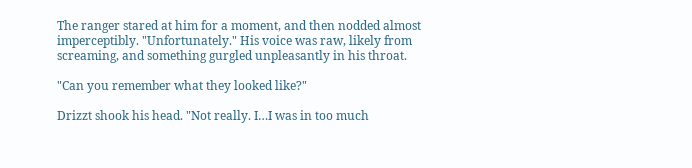The ranger stared at him for a moment, and then nodded almost imperceptibly. "Unfortunately." His voice was raw, likely from screaming, and something gurgled unpleasantly in his throat.

"Can you remember what they looked like?"

Drizzt shook his head. "Not really. I…I was in too much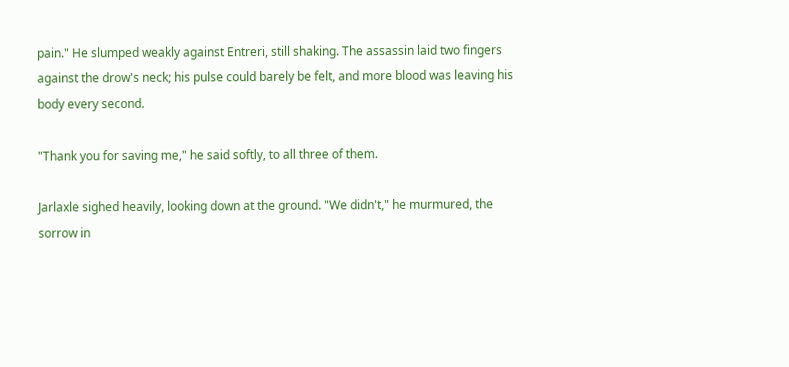pain." He slumped weakly against Entreri, still shaking. The assassin laid two fingers against the drow's neck; his pulse could barely be felt, and more blood was leaving his body every second.

"Thank you for saving me," he said softly, to all three of them.

Jarlaxle sighed heavily, looking down at the ground. "We didn't," he murmured, the sorrow in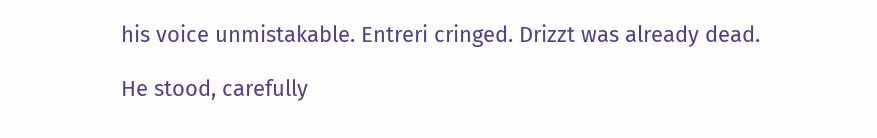his voice unmistakable. Entreri cringed. Drizzt was already dead.

He stood, carefully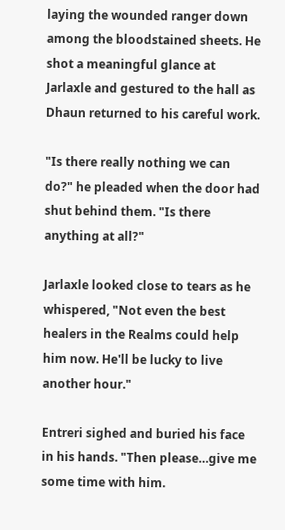laying the wounded ranger down among the bloodstained sheets. He shot a meaningful glance at Jarlaxle and gestured to the hall as Dhaun returned to his careful work.

"Is there really nothing we can do?" he pleaded when the door had shut behind them. "Is there anything at all?"

Jarlaxle looked close to tears as he whispered, "Not even the best healers in the Realms could help him now. He'll be lucky to live another hour."

Entreri sighed and buried his face in his hands. "Then please…give me some time with him.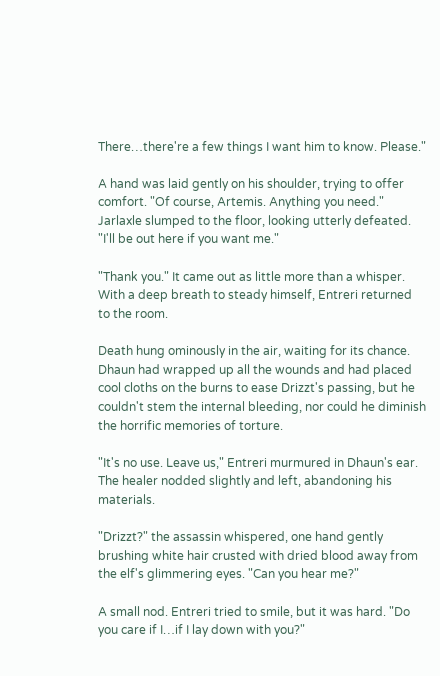There…there're a few things I want him to know. Please."

A hand was laid gently on his shoulder, trying to offer comfort. "Of course, Artemis. Anything you need." Jarlaxle slumped to the floor, looking utterly defeated. "I'll be out here if you want me."

"Thank you." It came out as little more than a whisper. With a deep breath to steady himself, Entreri returned to the room.

Death hung ominously in the air, waiting for its chance. Dhaun had wrapped up all the wounds and had placed cool cloths on the burns to ease Drizzt's passing, but he couldn't stem the internal bleeding, nor could he diminish the horrific memories of torture.

"It's no use. Leave us," Entreri murmured in Dhaun's ear. The healer nodded slightly and left, abandoning his materials.

"Drizzt?" the assassin whispered, one hand gently brushing white hair crusted with dried blood away from the elf's glimmering eyes. "Can you hear me?"

A small nod. Entreri tried to smile, but it was hard. "Do you care if I…if I lay down with you?"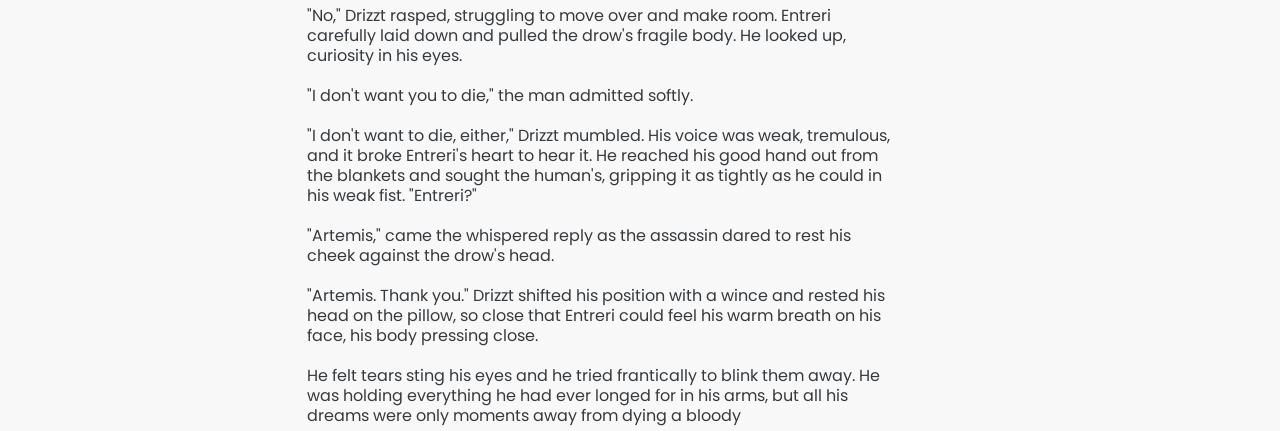"No," Drizzt rasped, struggling to move over and make room. Entreri carefully laid down and pulled the drow's fragile body. He looked up, curiosity in his eyes.

"I don't want you to die," the man admitted softly.

"I don't want to die, either," Drizzt mumbled. His voice was weak, tremulous, and it broke Entreri's heart to hear it. He reached his good hand out from the blankets and sought the human's, gripping it as tightly as he could in his weak fist. "Entreri?"

"Artemis," came the whispered reply as the assassin dared to rest his cheek against the drow's head.

"Artemis. Thank you." Drizzt shifted his position with a wince and rested his head on the pillow, so close that Entreri could feel his warm breath on his face, his body pressing close.

He felt tears sting his eyes and he tried frantically to blink them away. He was holding everything he had ever longed for in his arms, but all his dreams were only moments away from dying a bloody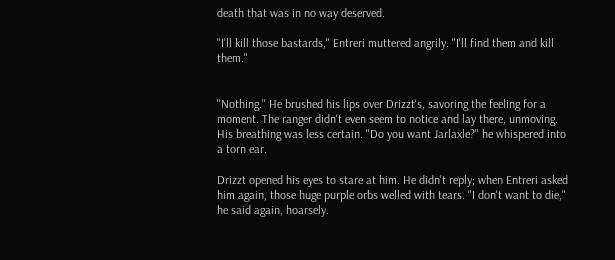death that was in no way deserved.

"I'll kill those bastards," Entreri muttered angrily. "I'll find them and kill them."


"Nothing." He brushed his lips over Drizzt's, savoring the feeling for a moment. The ranger didn't even seem to notice and lay there, unmoving. His breathing was less certain. "Do you want Jarlaxle?" he whispered into a torn ear.

Drizzt opened his eyes to stare at him. He didn't reply; when Entreri asked him again, those huge purple orbs welled with tears. "I don't want to die," he said again, hoarsely.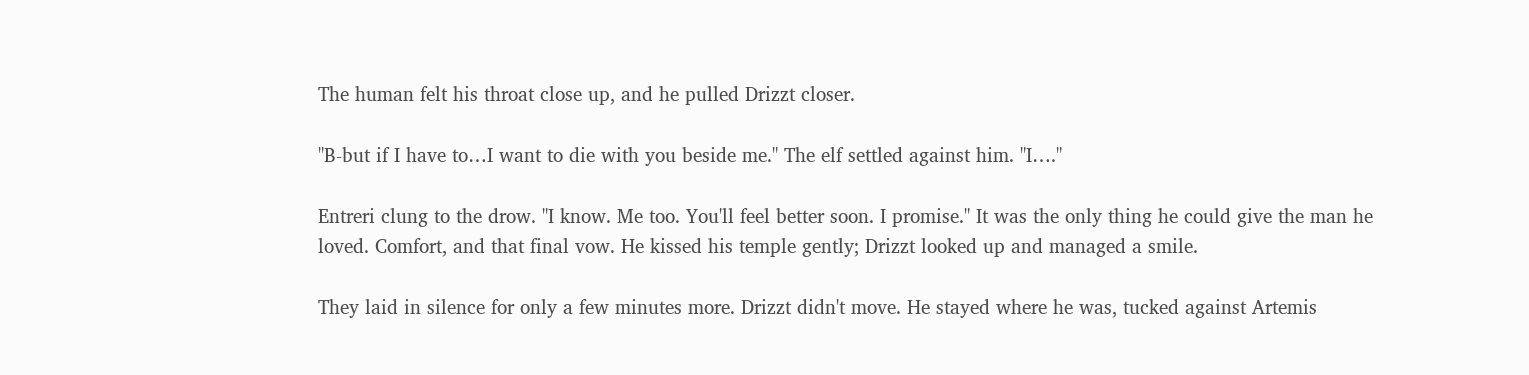The human felt his throat close up, and he pulled Drizzt closer.

"B-but if I have to…I want to die with you beside me." The elf settled against him. "I…."

Entreri clung to the drow. "I know. Me too. You'll feel better soon. I promise." It was the only thing he could give the man he loved. Comfort, and that final vow. He kissed his temple gently; Drizzt looked up and managed a smile.

They laid in silence for only a few minutes more. Drizzt didn't move. He stayed where he was, tucked against Artemis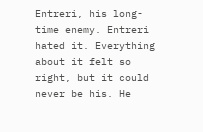Entreri, his long-time enemy. Entreri hated it. Everything about it felt so right, but it could never be his. He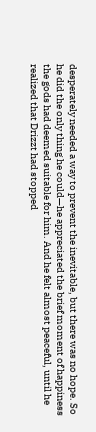desperately needed a way to prevent the inevitable, but there was no hope. So he did the only thing he could—he appreciated the brief moment of happiness the gods had deemed suitable for him. And he felt almost peaceful, until he realized that Drizzt had stopped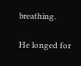breathing.

He longed for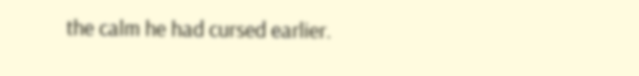the calm he had cursed earlier.